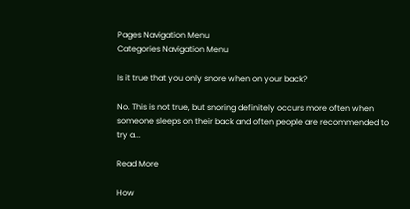Pages Navigation Menu
Categories Navigation Menu

Is it true that you only snore when on your back?

No. This is not true, but snoring definitely occurs more often when someone sleeps on their back and often people are recommended to try a...

Read More

How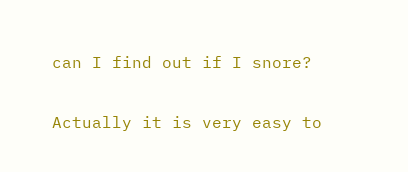can I find out if I snore?

Actually it is very easy to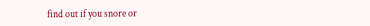find out if you snore or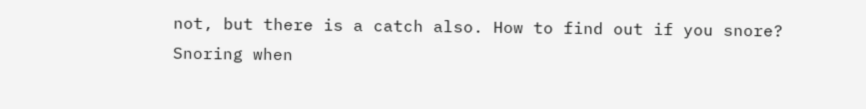not, but there is a catch also. How to find out if you snore? Snoring when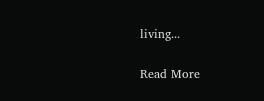living...

Read More